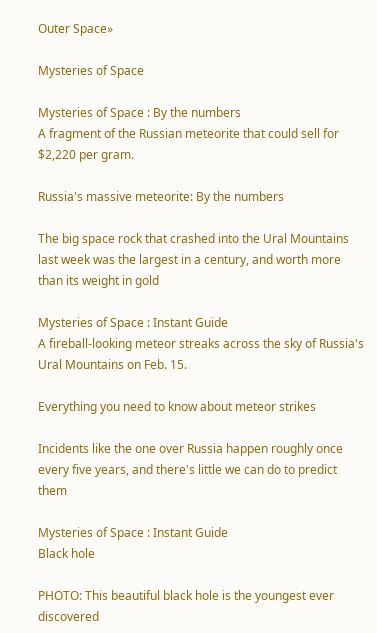Outer Space»

Mysteries of Space

Mysteries of Space : By the numbers
A fragment of the Russian meteorite that could sell for $2,220 per gram.

Russia's massive meteorite: By the numbers

The big space rock that crashed into the Ural Mountains last week was the largest in a century, and worth more than its weight in gold

Mysteries of Space : Instant Guide
A fireball-looking meteor streaks across the sky of Russia's Ural Mountains on Feb. 15.

Everything you need to know about meteor strikes

Incidents like the one over Russia happen roughly once every five years, and there's little we can do to predict them

Mysteries of Space : Instant Guide
Black hole

PHOTO: This beautiful black hole is the youngest ever discovered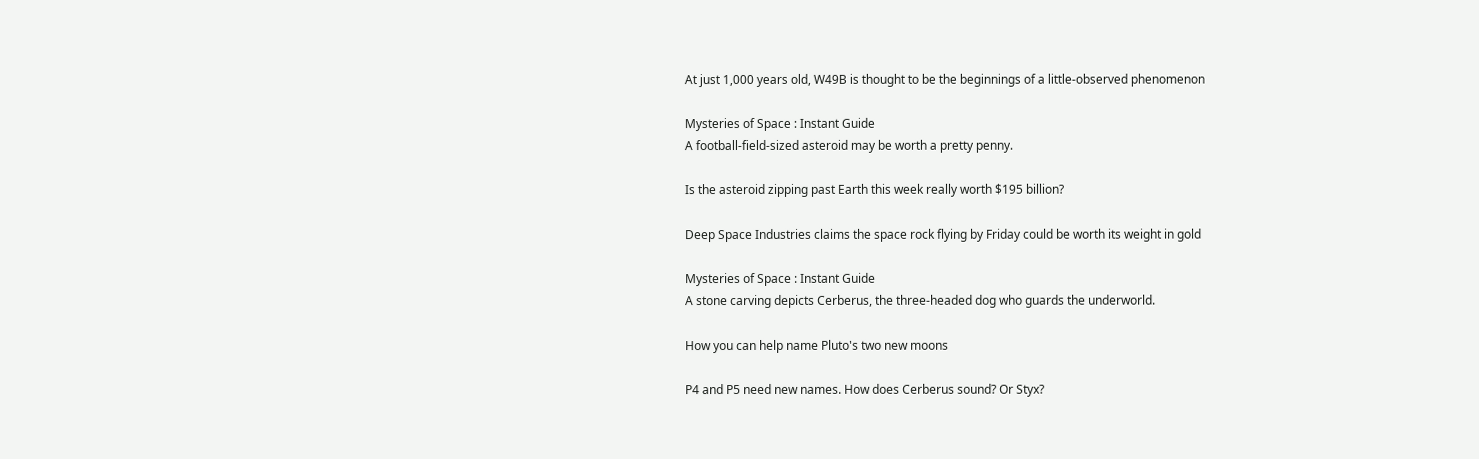At just 1,000 years old, W49B is thought to be the beginnings of a little-observed phenomenon

Mysteries of Space : Instant Guide
A football-field-sized asteroid may be worth a pretty penny.

Is the asteroid zipping past Earth this week really worth $195 billion?

Deep Space Industries claims the space rock flying by Friday could be worth its weight in gold

Mysteries of Space : Instant Guide
A stone carving depicts Cerberus, the three-headed dog who guards the underworld.

How you can help name Pluto's two new moons

P4 and P5 need new names. How does Cerberus sound? Or Styx?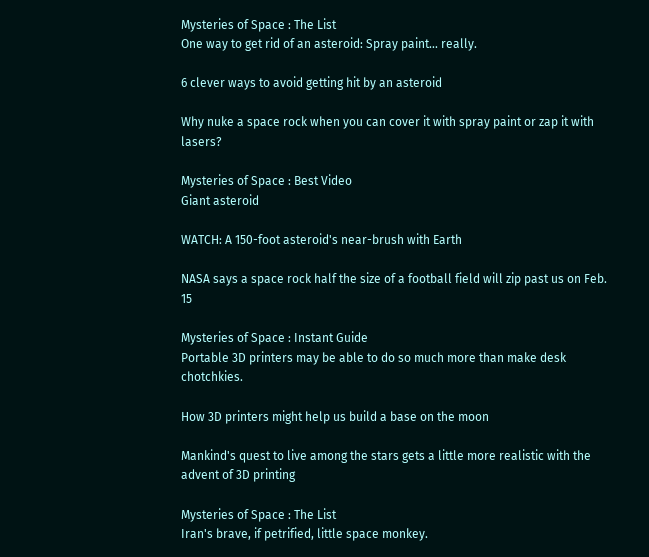Mysteries of Space : The List
One way to get rid of an asteroid: Spray paint... really.

6 clever ways to avoid getting hit by an asteroid

Why nuke a space rock when you can cover it with spray paint or zap it with lasers?

Mysteries of Space : Best Video
Giant asteroid

WATCH: A 150-foot asteroid's near-brush with Earth

NASA says a space rock half the size of a football field will zip past us on Feb. 15

Mysteries of Space : Instant Guide
Portable 3D printers may be able to do so much more than make desk chotchkies.

How 3D printers might help us build a base on the moon

Mankind's quest to live among the stars gets a little more realistic with the advent of 3D printing

Mysteries of Space : The List
Iran's brave, if petrified, little space monkey.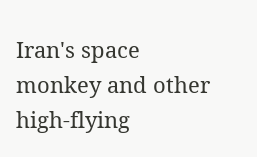Iran's space monkey and other high-flying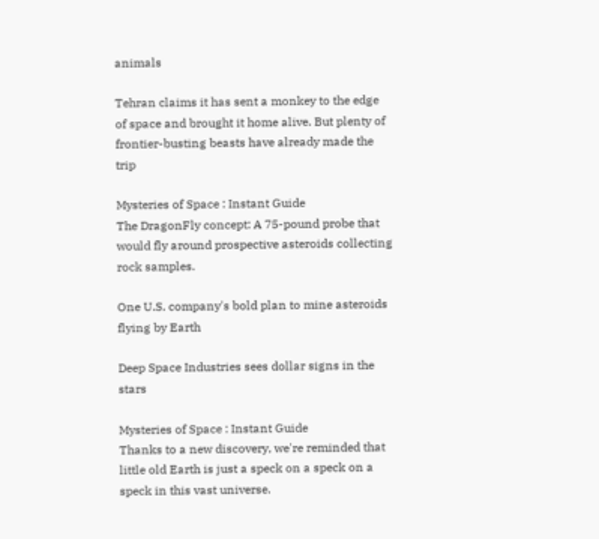animals

Tehran claims it has sent a monkey to the edge of space and brought it home alive. But plenty of frontier-busting beasts have already made the trip

Mysteries of Space : Instant Guide
The DragonFly concept: A 75-pound probe that would fly around prospective asteroids collecting rock samples.

One U.S. company's bold plan to mine asteroids flying by Earth

Deep Space Industries sees dollar signs in the stars

Mysteries of Space : Instant Guide
Thanks to a new discovery, we're reminded that little old Earth is just a speck on a speck on a speck in this vast universe.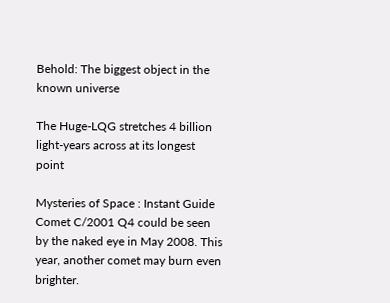Behold: The biggest object in the known universe

The Huge-LQG stretches 4 billion light-years across at its longest point

Mysteries of Space : Instant Guide
Comet C/2001 Q4 could be seen by the naked eye in May 2008. This year, another comet may burn even brighter.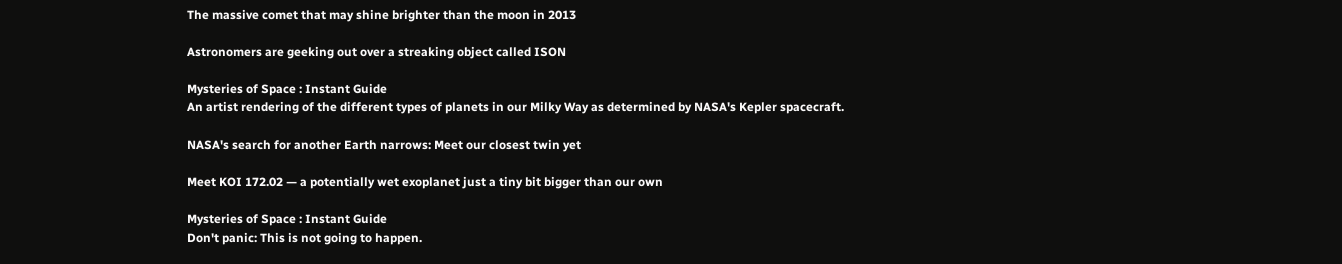The massive comet that may shine brighter than the moon in 2013

Astronomers are geeking out over a streaking object called ISON

Mysteries of Space : Instant Guide
An artist rendering of the different types of planets in our Milky Way as determined by NASA's Kepler spacecraft.

NASA's search for another Earth narrows: Meet our closest twin yet

Meet KOI 172.02 — a potentially wet exoplanet just a tiny bit bigger than our own

Mysteries of Space : Instant Guide
Don't panic: This is not going to happen.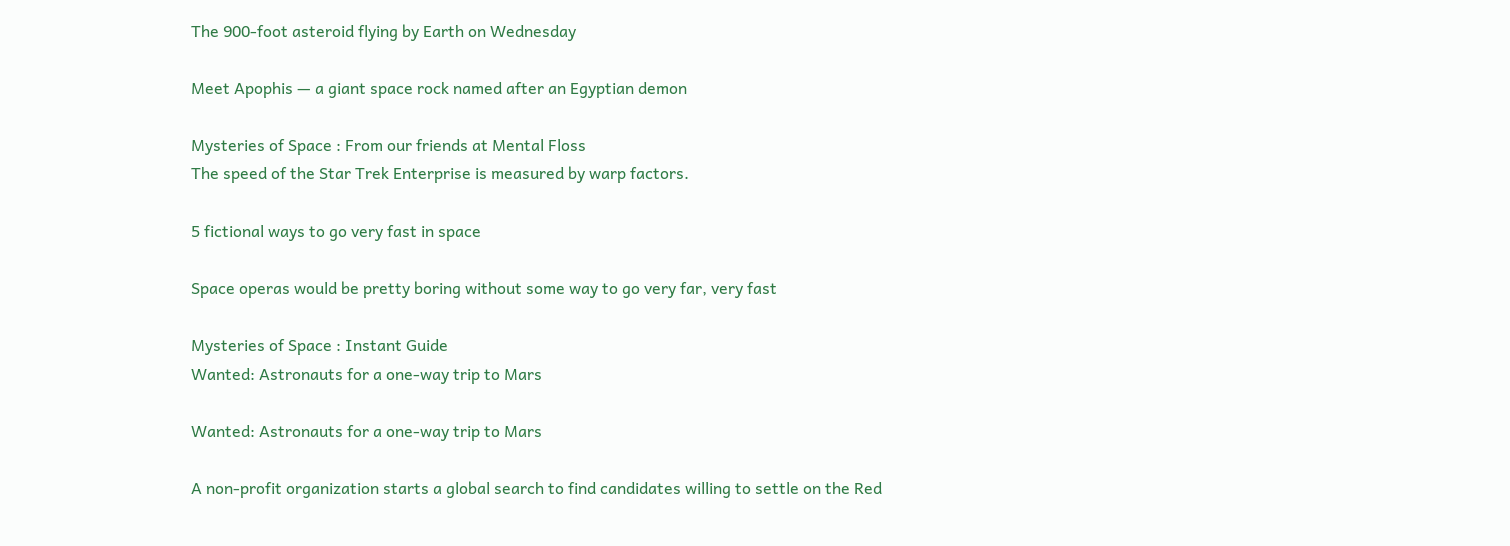The 900-foot asteroid flying by Earth on Wednesday

Meet Apophis — a giant space rock named after an Egyptian demon

Mysteries of Space : From our friends at Mental Floss
The speed of the Star Trek Enterprise is measured by warp factors.

5 fictional ways to go very fast in space

Space operas would be pretty boring without some way to go very far, very fast

Mysteries of Space : Instant Guide
Wanted: Astronauts for a one-way trip to Mars

Wanted: Astronauts for a one-way trip to Mars

A non-profit organization starts a global search to find candidates willing to settle on the Red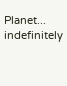Planet... indefinitely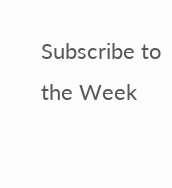Subscribe to the Week